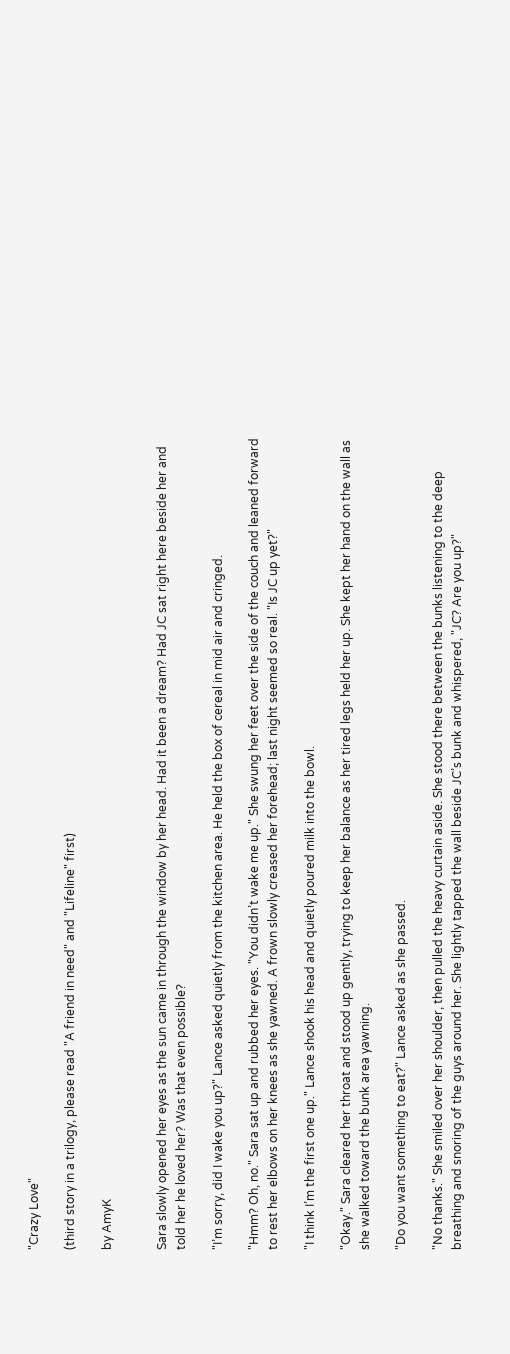"Crazy Love"

(third story in a trilogy, please read "A friend in need" and "Lifeline" first)

by AmyK


Sara slowly opened her eyes as the sun came in through the window by her head. Had it been a dream? Had JC sat right here beside her and told her he loved her? Was that even possible?

"I’m sorry, did I wake you up?" Lance asked quietly from the kitchen area. He held the box of cereal in mid air and cringed.

"Hmm? Oh, no." Sara sat up and rubbed her eyes. "You didn’t wake me up." She swung her feet over the side of the couch and leaned forward to rest her elbows on her knees as she yawned. A frown slowly creased her forehead; last night seemed so real. "Is JC up yet?"

"I think I’m the first one up." Lance shook his head and quietly poured milk into the bowl.

"Okay." Sara cleared her throat and stood up gently, trying to keep her balance as her tired legs held her up. She kept her hand on the wall as she walked toward the bunk area yawning.

"Do you want something to eat?" Lance asked as she passed.

"No thanks." She smiled over her shoulder, then pulled the heavy curtain aside. She stood there between the bunks listening to the deep breathing and snoring of the guys around her. She lightly tapped the wall beside JC’s bunk and whispered, "JC? Are you up?"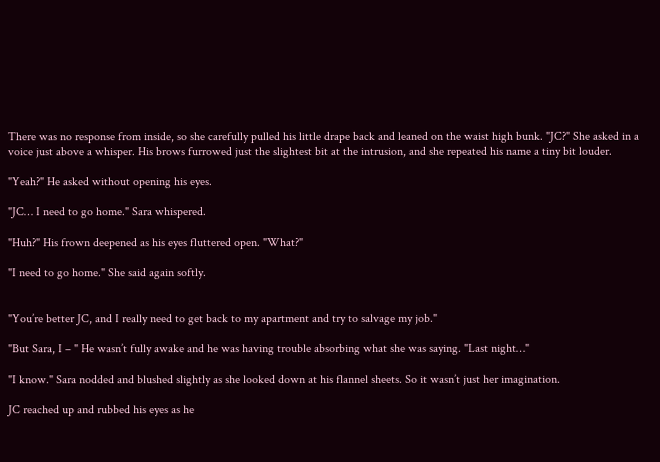There was no response from inside, so she carefully pulled his little drape back and leaned on the waist high bunk. "JC?" She asked in a voice just above a whisper. His brows furrowed just the slightest bit at the intrusion, and she repeated his name a tiny bit louder.

"Yeah?" He asked without opening his eyes.

"JC… I need to go home." Sara whispered.

"Huh?" His frown deepened as his eyes fluttered open. "What?"

"I need to go home." She said again softly.


"You’re better JC, and I really need to get back to my apartment and try to salvage my job."

"But Sara, I – " He wasn’t fully awake and he was having trouble absorbing what she was saying. "Last night…"

"I know." Sara nodded and blushed slightly as she looked down at his flannel sheets. So it wasn’t just her imagination.

JC reached up and rubbed his eyes as he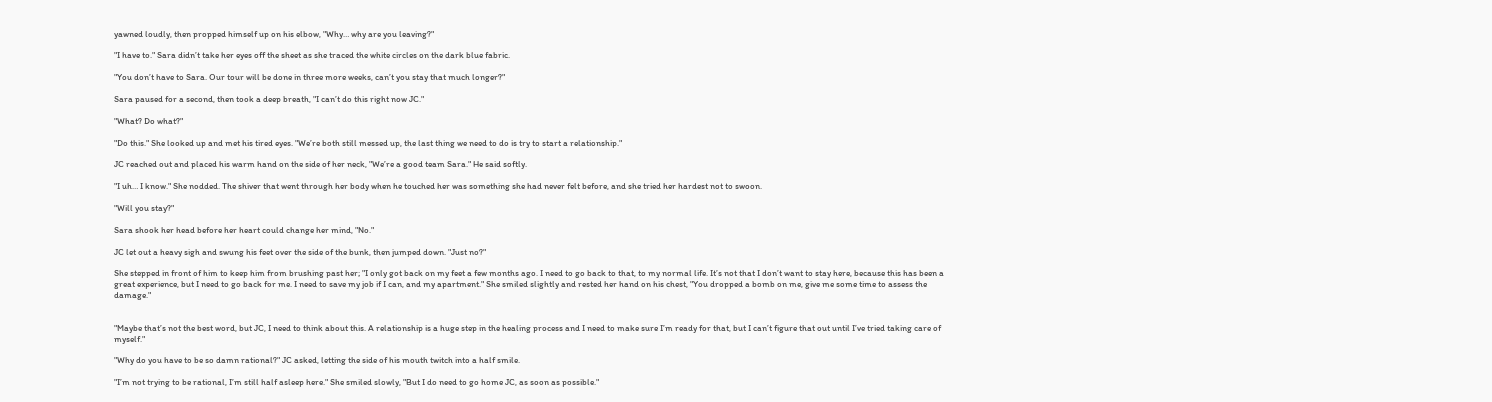yawned loudly, then propped himself up on his elbow, "Why… why are you leaving?"

"I have to." Sara didn’t take her eyes off the sheet as she traced the white circles on the dark blue fabric.

"You don’t have to Sara. Our tour will be done in three more weeks, can’t you stay that much longer?"

Sara paused for a second, then took a deep breath, "I can’t do this right now JC."

"What? Do what?"

"Do this." She looked up and met his tired eyes. "We’re both still messed up, the last thing we need to do is try to start a relationship."

JC reached out and placed his warm hand on the side of her neck, "We’re a good team Sara." He said softly.

"I uh… I know." She nodded. The shiver that went through her body when he touched her was something she had never felt before, and she tried her hardest not to swoon.

"Will you stay?"

Sara shook her head before her heart could change her mind, "No."

JC let out a heavy sigh and swung his feet over the side of the bunk, then jumped down. "Just no?"

She stepped in front of him to keep him from brushing past her; "I only got back on my feet a few months ago. I need to go back to that, to my normal life. It’s not that I don’t want to stay here, because this has been a great experience, but I need to go back for me. I need to save my job if I can, and my apartment." She smiled slightly and rested her hand on his chest, "You dropped a bomb on me, give me some time to assess the damage."


"Maybe that’s not the best word, but JC, I need to think about this. A relationship is a huge step in the healing process and I need to make sure I’m ready for that, but I can’t figure that out until I’ve tried taking care of myself."

"Why do you have to be so damn rational?" JC asked, letting the side of his mouth twitch into a half smile.

"I’m not trying to be rational, I’m still half asleep here." She smiled slowly, "But I do need to go home JC, as soon as possible."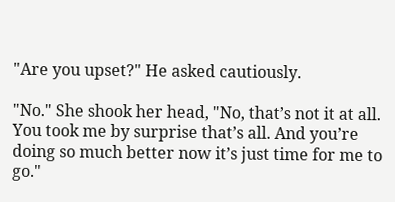"Are you upset?" He asked cautiously.

"No." She shook her head, "No, that’s not it at all. You took me by surprise that’s all. And you’re doing so much better now it’s just time for me to go."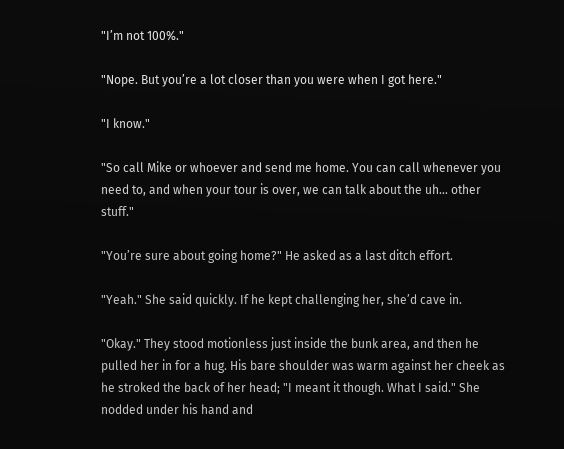"I’m not 100%."

"Nope. But you’re a lot closer than you were when I got here."

"I know."

"So call Mike or whoever and send me home. You can call whenever you need to, and when your tour is over, we can talk about the uh… other stuff."

"You’re sure about going home?" He asked as a last ditch effort.

"Yeah." She said quickly. If he kept challenging her, she’d cave in.

"Okay." They stood motionless just inside the bunk area, and then he pulled her in for a hug. His bare shoulder was warm against her cheek as he stroked the back of her head; "I meant it though. What I said." She nodded under his hand and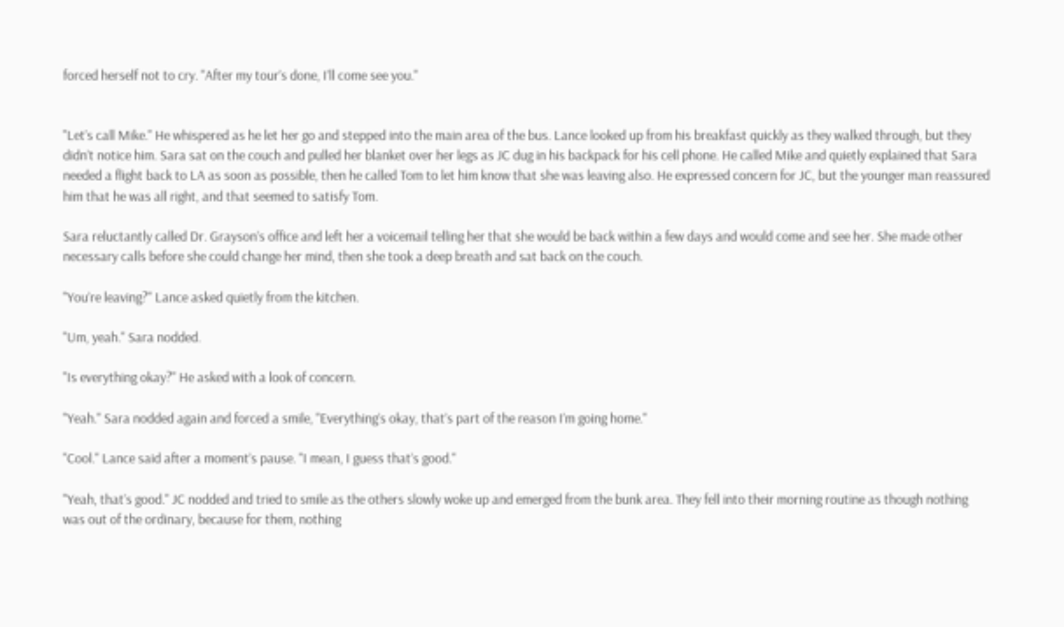forced herself not to cry. "After my tour’s done, I’ll come see you."


"Let’s call Mike." He whispered as he let her go and stepped into the main area of the bus. Lance looked up from his breakfast quickly as they walked through, but they didn’t notice him. Sara sat on the couch and pulled her blanket over her legs as JC dug in his backpack for his cell phone. He called Mike and quietly explained that Sara needed a flight back to LA as soon as possible, then he called Tom to let him know that she was leaving also. He expressed concern for JC, but the younger man reassured him that he was all right, and that seemed to satisfy Tom.

Sara reluctantly called Dr. Grayson’s office and left her a voicemail telling her that she would be back within a few days and would come and see her. She made other necessary calls before she could change her mind, then she took a deep breath and sat back on the couch.

"You’re leaving?" Lance asked quietly from the kitchen.

"Um, yeah." Sara nodded.

"Is everything okay?" He asked with a look of concern.

"Yeah." Sara nodded again and forced a smile, "Everything’s okay, that’s part of the reason I’m going home."

"Cool." Lance said after a moment’s pause. "I mean, I guess that’s good."

"Yeah, that’s good." JC nodded and tried to smile as the others slowly woke up and emerged from the bunk area. They fell into their morning routine as though nothing was out of the ordinary, because for them, nothing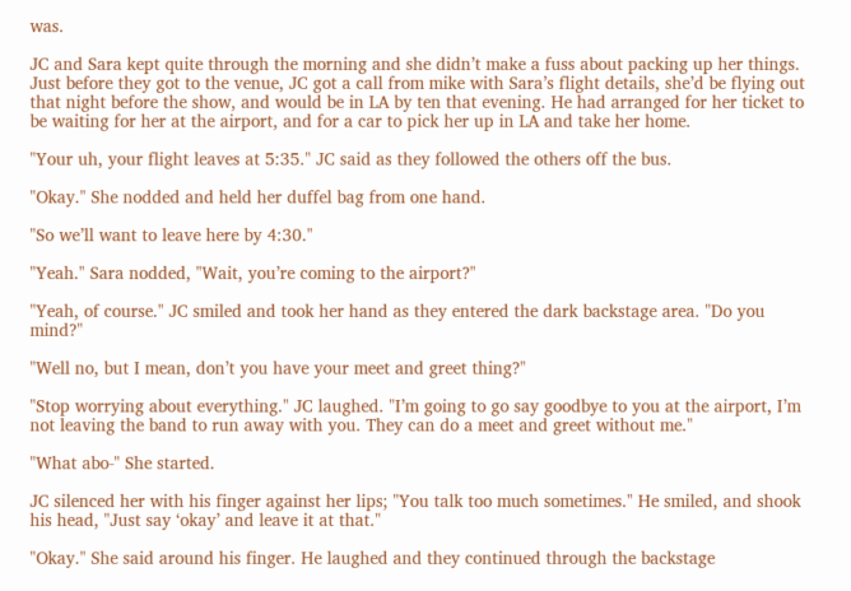was.

JC and Sara kept quite through the morning and she didn’t make a fuss about packing up her things. Just before they got to the venue, JC got a call from mike with Sara’s flight details, she’d be flying out that night before the show, and would be in LA by ten that evening. He had arranged for her ticket to be waiting for her at the airport, and for a car to pick her up in LA and take her home.

"Your uh, your flight leaves at 5:35." JC said as they followed the others off the bus.

"Okay." She nodded and held her duffel bag from one hand.

"So we’ll want to leave here by 4:30."

"Yeah." Sara nodded, "Wait, you’re coming to the airport?"

"Yeah, of course." JC smiled and took her hand as they entered the dark backstage area. "Do you mind?"

"Well no, but I mean, don’t you have your meet and greet thing?"

"Stop worrying about everything." JC laughed. "I’m going to go say goodbye to you at the airport, I’m not leaving the band to run away with you. They can do a meet and greet without me."

"What abo-" She started.

JC silenced her with his finger against her lips; "You talk too much sometimes." He smiled, and shook his head, "Just say ‘okay’ and leave it at that."

"Okay." She said around his finger. He laughed and they continued through the backstage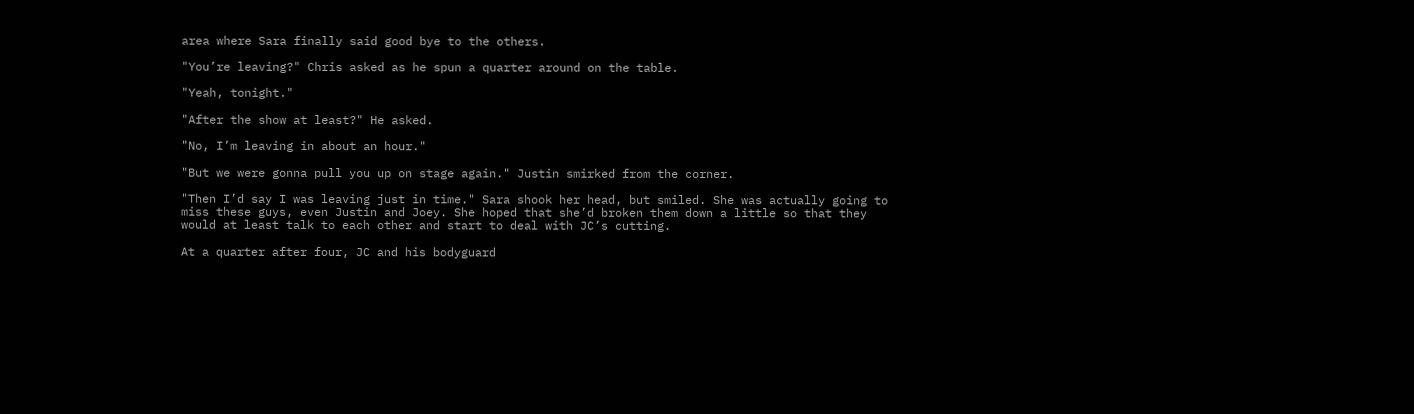area where Sara finally said good bye to the others.

"You’re leaving?" Chris asked as he spun a quarter around on the table.

"Yeah, tonight."

"After the show at least?" He asked.

"No, I’m leaving in about an hour."

"But we were gonna pull you up on stage again." Justin smirked from the corner.

"Then I’d say I was leaving just in time." Sara shook her head, but smiled. She was actually going to miss these guys, even Justin and Joey. She hoped that she’d broken them down a little so that they would at least talk to each other and start to deal with JC’s cutting.

At a quarter after four, JC and his bodyguard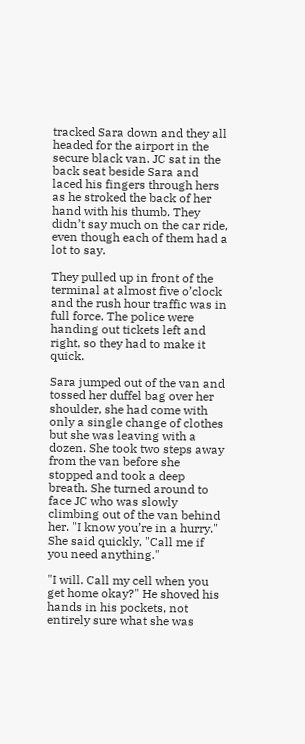tracked Sara down and they all headed for the airport in the secure black van. JC sat in the back seat beside Sara and laced his fingers through hers as he stroked the back of her hand with his thumb. They didn’t say much on the car ride, even though each of them had a lot to say.

They pulled up in front of the terminal at almost five o’clock and the rush hour traffic was in full force. The police were handing out tickets left and right, so they had to make it quick.

Sara jumped out of the van and tossed her duffel bag over her shoulder, she had come with only a single change of clothes but she was leaving with a dozen. She took two steps away from the van before she stopped and took a deep breath. She turned around to face JC who was slowly climbing out of the van behind her. "I know you’re in a hurry." She said quickly, "Call me if you need anything."

"I will. Call my cell when you get home okay?" He shoved his hands in his pockets, not entirely sure what she was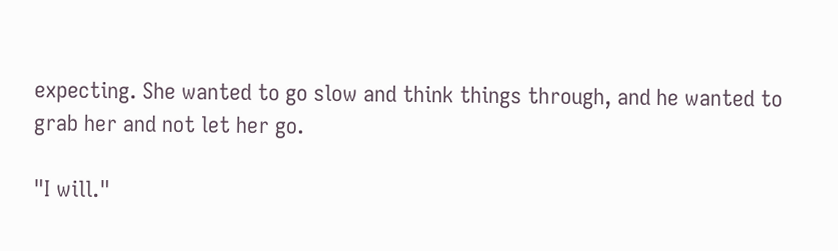expecting. She wanted to go slow and think things through, and he wanted to grab her and not let her go.

"I will."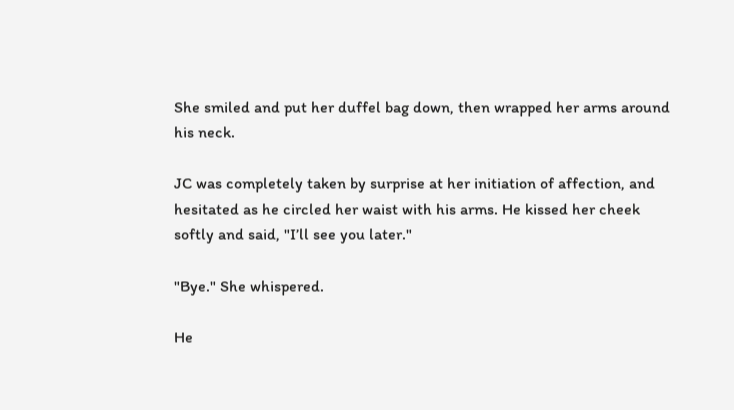She smiled and put her duffel bag down, then wrapped her arms around his neck.

JC was completely taken by surprise at her initiation of affection, and hesitated as he circled her waist with his arms. He kissed her cheek softly and said, "I’ll see you later."

"Bye." She whispered.

He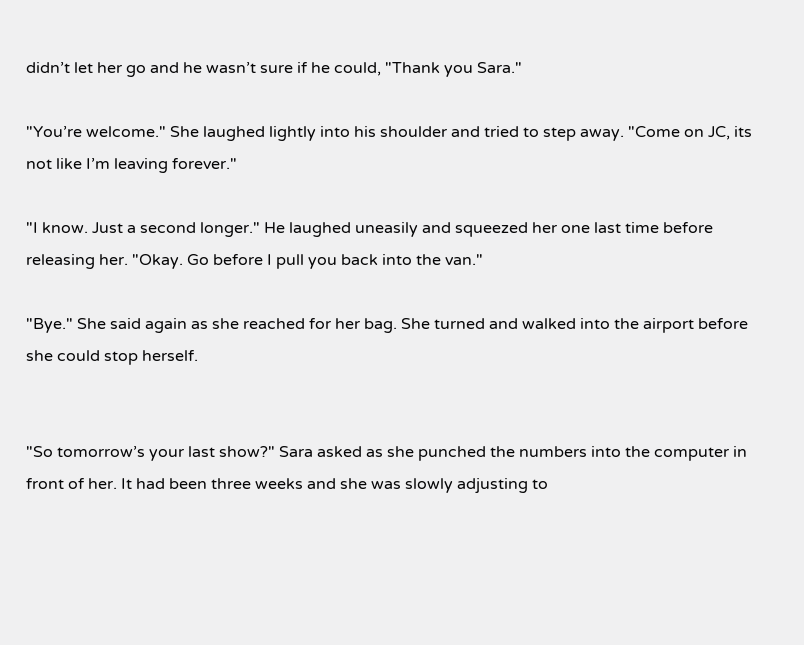didn’t let her go and he wasn’t sure if he could, "Thank you Sara."

"You’re welcome." She laughed lightly into his shoulder and tried to step away. "Come on JC, its not like I’m leaving forever."

"I know. Just a second longer." He laughed uneasily and squeezed her one last time before releasing her. "Okay. Go before I pull you back into the van."

"Bye." She said again as she reached for her bag. She turned and walked into the airport before she could stop herself.


"So tomorrow’s your last show?" Sara asked as she punched the numbers into the computer in front of her. It had been three weeks and she was slowly adjusting to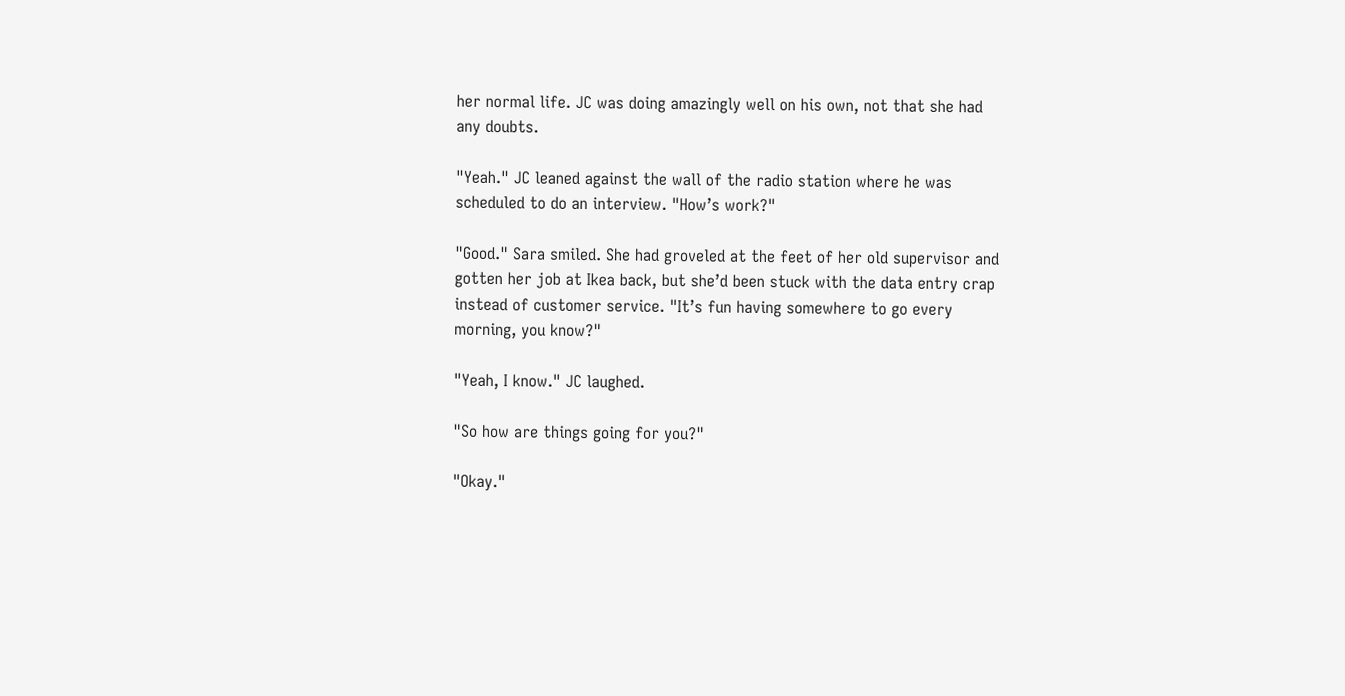her normal life. JC was doing amazingly well on his own, not that she had any doubts.

"Yeah." JC leaned against the wall of the radio station where he was scheduled to do an interview. "How’s work?"

"Good." Sara smiled. She had groveled at the feet of her old supervisor and gotten her job at Ikea back, but she’d been stuck with the data entry crap instead of customer service. "It’s fun having somewhere to go every morning, you know?"

"Yeah, I know." JC laughed.

"So how are things going for you?"

"Okay."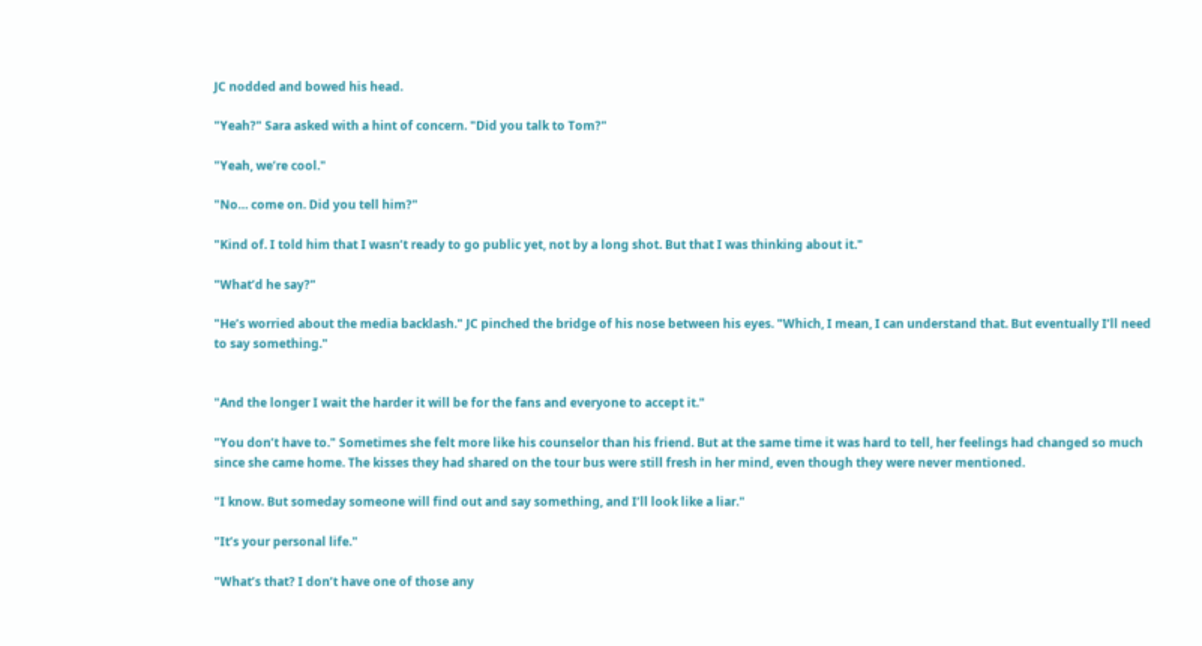JC nodded and bowed his head.

"Yeah?" Sara asked with a hint of concern. "Did you talk to Tom?"

"Yeah, we’re cool."

"No… come on. Did you tell him?"

"Kind of. I told him that I wasn’t ready to go public yet, not by a long shot. But that I was thinking about it."

"What’d he say?"

"He’s worried about the media backlash." JC pinched the bridge of his nose between his eyes. "Which, I mean, I can understand that. But eventually I’ll need to say something."


"And the longer I wait the harder it will be for the fans and everyone to accept it."

"You don’t have to." Sometimes she felt more like his counselor than his friend. But at the same time it was hard to tell, her feelings had changed so much since she came home. The kisses they had shared on the tour bus were still fresh in her mind, even though they were never mentioned.

"I know. But someday someone will find out and say something, and I’ll look like a liar."

"It’s your personal life."

"What’s that? I don’t have one of those any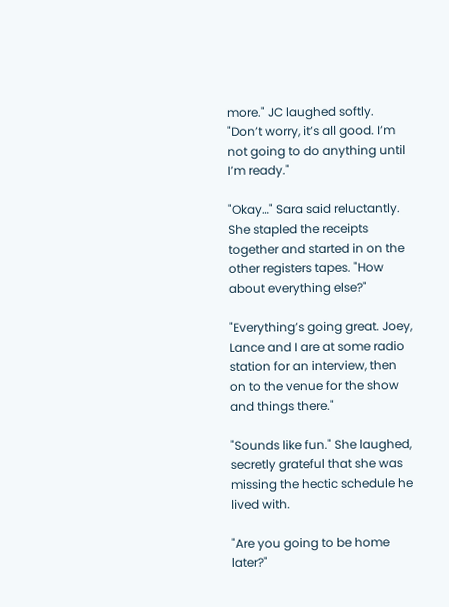more." JC laughed softly. "Don’t worry, it’s all good. I’m not going to do anything until I’m ready."

"Okay…" Sara said reluctantly. She stapled the receipts together and started in on the other registers tapes. "How about everything else?"

"Everything’s going great. Joey, Lance and I are at some radio station for an interview, then on to the venue for the show and things there."

"Sounds like fun." She laughed, secretly grateful that she was missing the hectic schedule he lived with.

"Are you going to be home later?"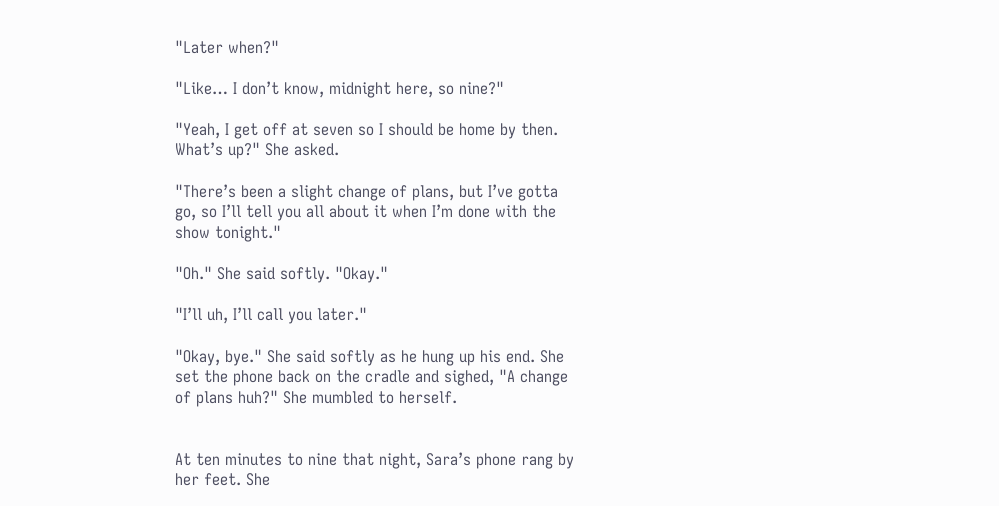"Later when?"

"Like… I don’t know, midnight here, so nine?"

"Yeah, I get off at seven so I should be home by then. What’s up?" She asked.

"There’s been a slight change of plans, but I’ve gotta go, so I’ll tell you all about it when I’m done with the show tonight."

"Oh." She said softly. "Okay."

"I’ll uh, I’ll call you later."

"Okay, bye." She said softly as he hung up his end. She set the phone back on the cradle and sighed, "A change of plans huh?" She mumbled to herself.


At ten minutes to nine that night, Sara’s phone rang by her feet. She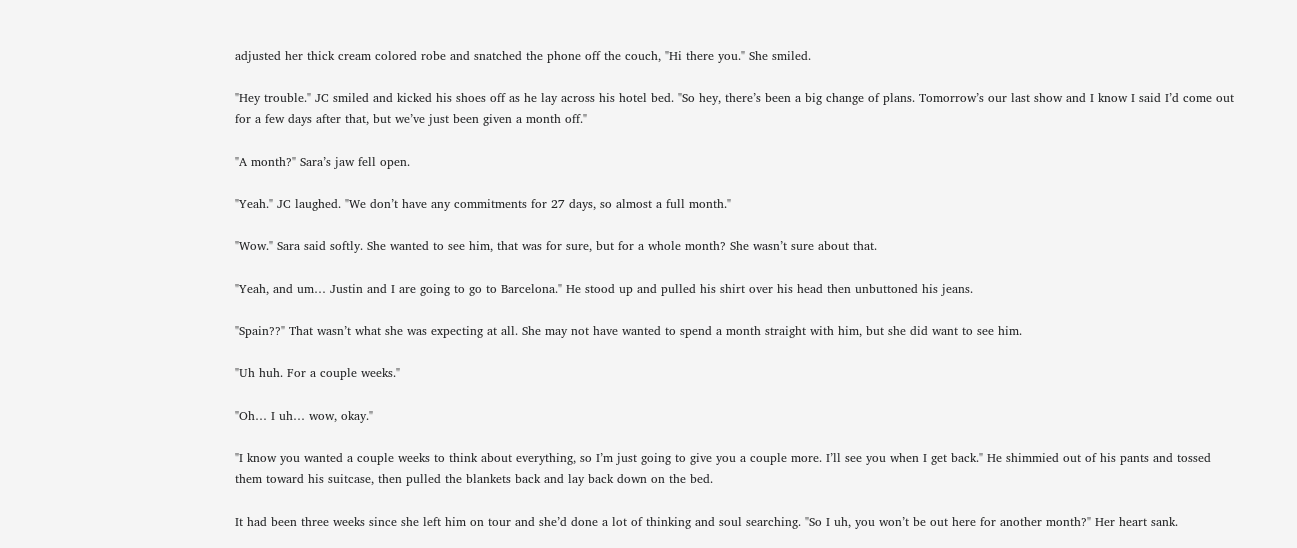adjusted her thick cream colored robe and snatched the phone off the couch, "Hi there you." She smiled.

"Hey trouble." JC smiled and kicked his shoes off as he lay across his hotel bed. "So hey, there’s been a big change of plans. Tomorrow’s our last show and I know I said I’d come out for a few days after that, but we’ve just been given a month off."

"A month?" Sara’s jaw fell open.

"Yeah." JC laughed. "We don’t have any commitments for 27 days, so almost a full month."

"Wow." Sara said softly. She wanted to see him, that was for sure, but for a whole month? She wasn’t sure about that.

"Yeah, and um… Justin and I are going to go to Barcelona." He stood up and pulled his shirt over his head then unbuttoned his jeans.

"Spain??" That wasn’t what she was expecting at all. She may not have wanted to spend a month straight with him, but she did want to see him.

"Uh huh. For a couple weeks."

"Oh… I uh… wow, okay."

"I know you wanted a couple weeks to think about everything, so I’m just going to give you a couple more. I’ll see you when I get back." He shimmied out of his pants and tossed them toward his suitcase, then pulled the blankets back and lay back down on the bed.

It had been three weeks since she left him on tour and she’d done a lot of thinking and soul searching. "So I uh, you won’t be out here for another month?" Her heart sank.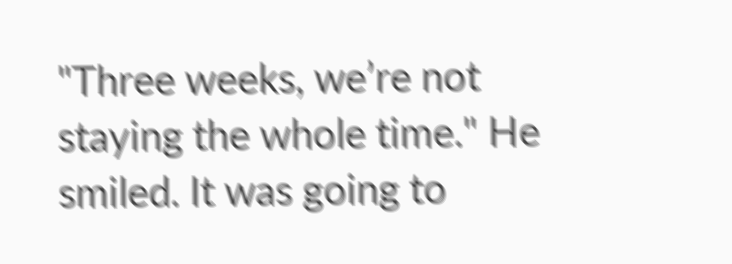"Three weeks, we’re not staying the whole time." He smiled. It was going to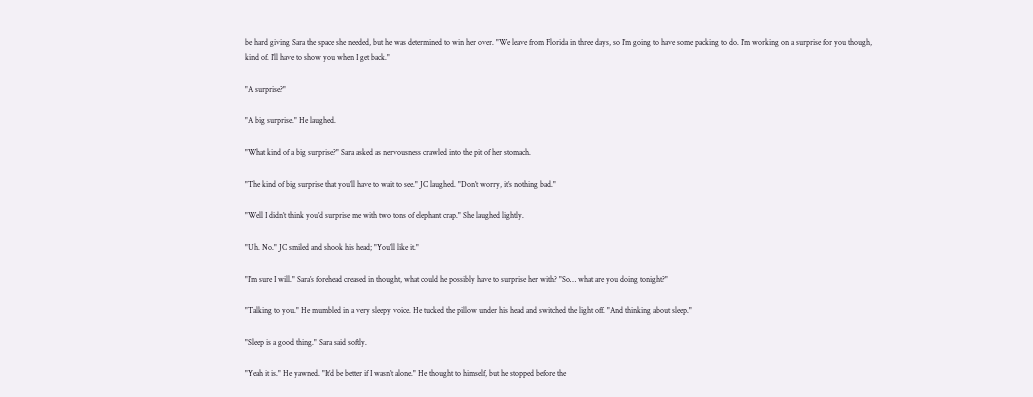be hard giving Sara the space she needed, but he was determined to win her over. "We leave from Florida in three days, so I’m going to have some packing to do. I’m working on a surprise for you though, kind of. I’ll have to show you when I get back."

"A surprise?"

"A big surprise." He laughed.

"What kind of a big surprise?" Sara asked as nervousness crawled into the pit of her stomach.

"The kind of big surprise that you’ll have to wait to see." JC laughed. "Don’t worry, it’s nothing bad."

"Well I didn’t think you’d surprise me with two tons of elephant crap." She laughed lightly.

"Uh. No." JC smiled and shook his head; "You’ll like it."

"I’m sure I will." Sara’s forehead creased in thought, what could he possibly have to surprise her with? "So… what are you doing tonight?"

"Talking to you." He mumbled in a very sleepy voice. He tucked the pillow under his head and switched the light off. "And thinking about sleep."

"Sleep is a good thing." Sara said softly.

"Yeah it is." He yawned. "It’d be better if I wasn’t alone." He thought to himself, but he stopped before the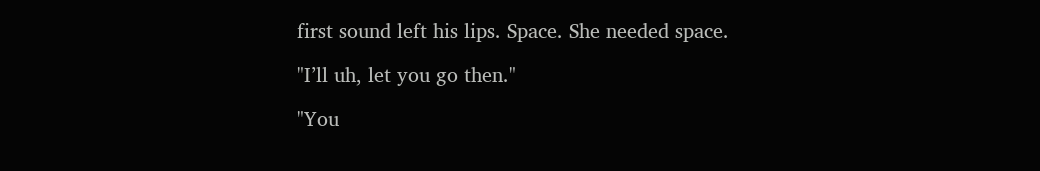first sound left his lips. Space. She needed space.

"I’ll uh, let you go then."

"You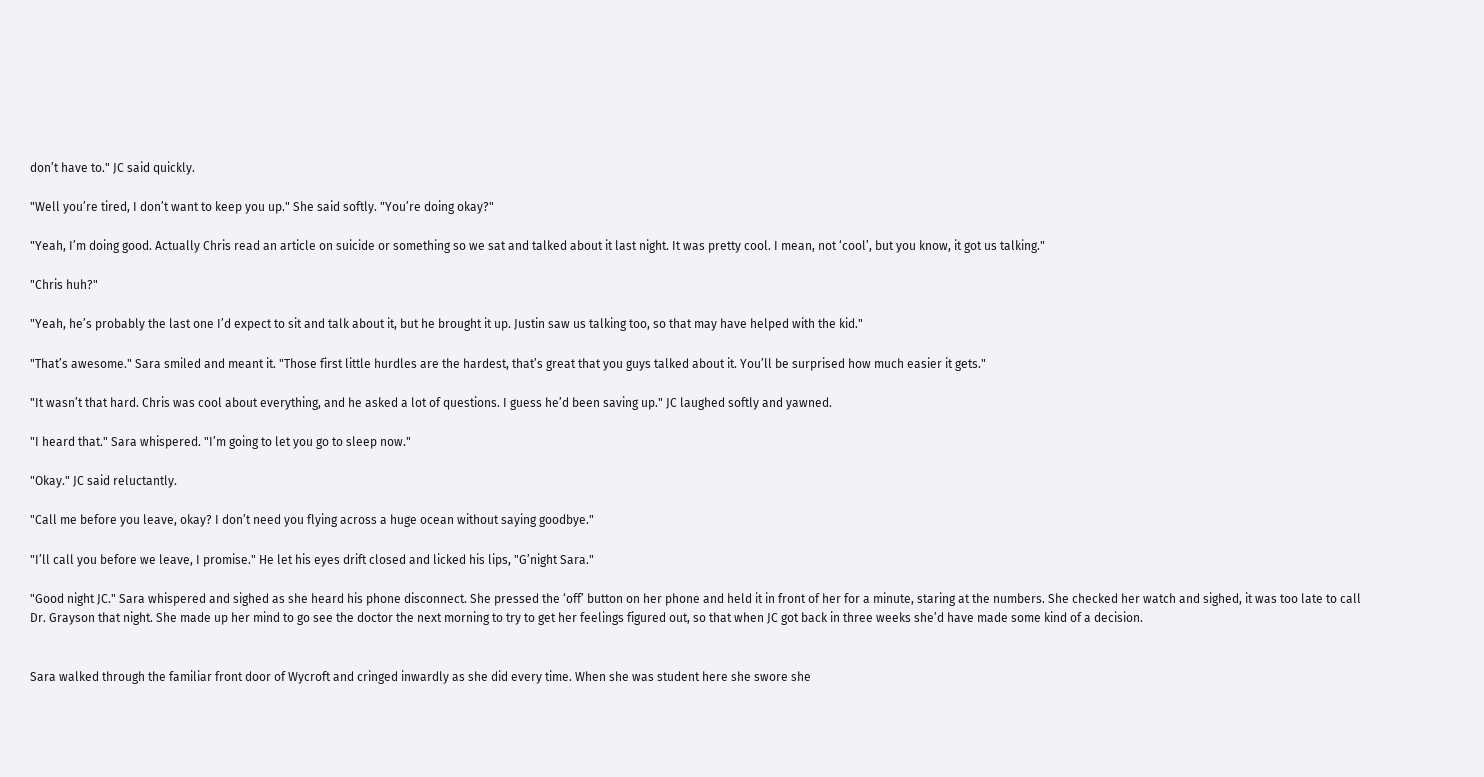don’t have to." JC said quickly.

"Well you’re tired, I don’t want to keep you up." She said softly. "You’re doing okay?"

"Yeah, I’m doing good. Actually Chris read an article on suicide or something so we sat and talked about it last night. It was pretty cool. I mean, not ‘cool’, but you know, it got us talking."

"Chris huh?"

"Yeah, he’s probably the last one I’d expect to sit and talk about it, but he brought it up. Justin saw us talking too, so that may have helped with the kid."

"That’s awesome." Sara smiled and meant it. "Those first little hurdles are the hardest, that’s great that you guys talked about it. You’ll be surprised how much easier it gets."

"It wasn’t that hard. Chris was cool about everything, and he asked a lot of questions. I guess he’d been saving up." JC laughed softly and yawned.

"I heard that." Sara whispered. "I’m going to let you go to sleep now."

"Okay." JC said reluctantly.

"Call me before you leave, okay? I don’t need you flying across a huge ocean without saying goodbye."

"I’ll call you before we leave, I promise." He let his eyes drift closed and licked his lips, "G’night Sara."

"Good night JC." Sara whispered and sighed as she heard his phone disconnect. She pressed the ‘off’ button on her phone and held it in front of her for a minute, staring at the numbers. She checked her watch and sighed, it was too late to call Dr. Grayson that night. She made up her mind to go see the doctor the next morning to try to get her feelings figured out, so that when JC got back in three weeks she’d have made some kind of a decision.


Sara walked through the familiar front door of Wycroft and cringed inwardly as she did every time. When she was student here she swore she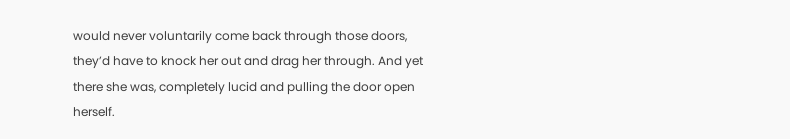would never voluntarily come back through those doors, they’d have to knock her out and drag her through. And yet there she was, completely lucid and pulling the door open herself.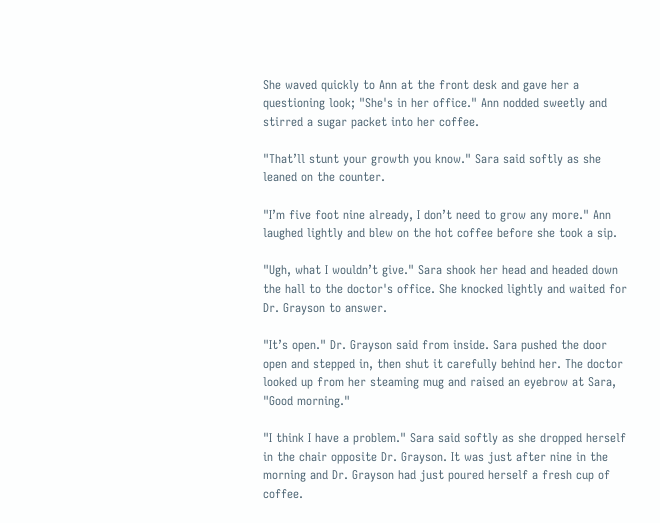She waved quickly to Ann at the front desk and gave her a questioning look; "She's in her office." Ann nodded sweetly and stirred a sugar packet into her coffee.

"That’ll stunt your growth you know." Sara said softly as she leaned on the counter.

"I’m five foot nine already, I don’t need to grow any more." Ann laughed lightly and blew on the hot coffee before she took a sip.

"Ugh, what I wouldn’t give." Sara shook her head and headed down the hall to the doctor's office. She knocked lightly and waited for Dr. Grayson to answer.

"It’s open." Dr. Grayson said from inside. Sara pushed the door open and stepped in, then shut it carefully behind her. The doctor looked up from her steaming mug and raised an eyebrow at Sara, "Good morning."

"I think I have a problem." Sara said softly as she dropped herself in the chair opposite Dr. Grayson. It was just after nine in the morning and Dr. Grayson had just poured herself a fresh cup of coffee.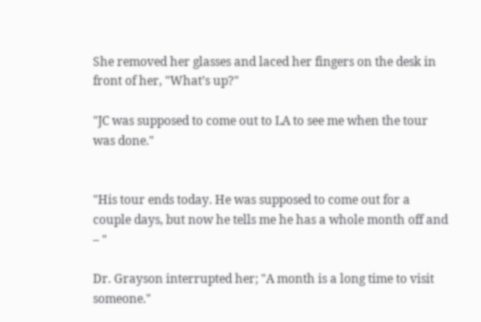She removed her glasses and laced her fingers on the desk in front of her, "What’s up?"

"JC was supposed to come out to LA to see me when the tour was done."


"His tour ends today. He was supposed to come out for a couple days, but now he tells me he has a whole month off and – "

Dr. Grayson interrupted her; "A month is a long time to visit someone."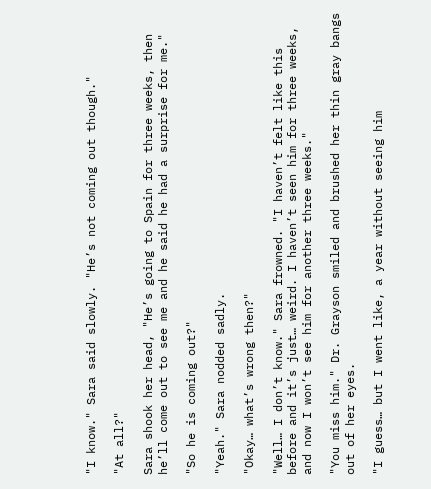"I know." Sara said slowly. "He’s not coming out though."

"At all?"

Sara shook her head, "He’s going to Spain for three weeks, then he’ll come out to see me and he said he had a surprise for me."

"So he is coming out?"

"Yeah." Sara nodded sadly.

"Okay… what’s wrong then?"

"Well… I don’t know." Sara frowned. "I haven’t felt like this before and it’s just… weird. I haven’t seen him for three weeks, and now I won’t see him for another three weeks."

"You miss him." Dr. Grayson smiled and brushed her thin gray bangs out of her eyes.

"I guess… but I went like, a year without seeing him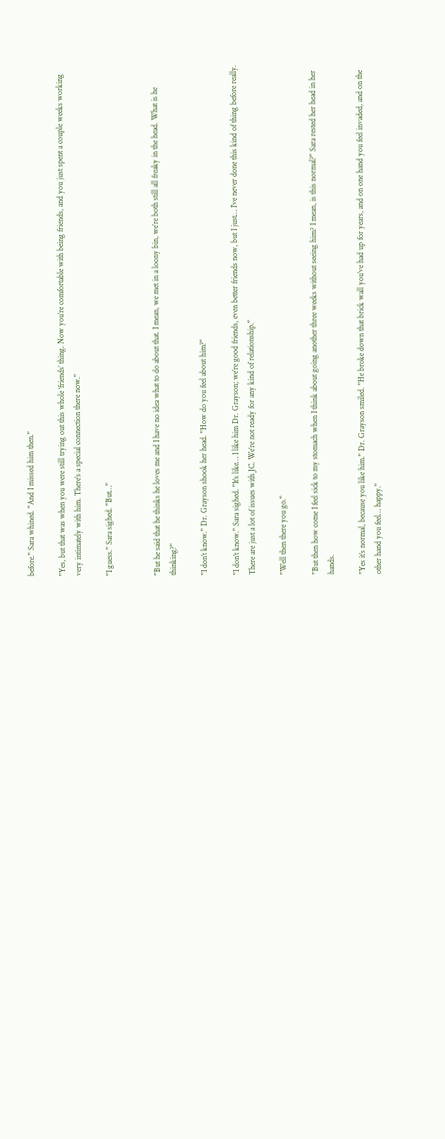before." Sara whined. "And I missed him then."

"Yes, but that was when you were still trying out this whole ‘friends’ thing. Now you’re comfortable with being friends, and you just spent a couple weeks working very intimately with him. There’s a special connection there now."

"I guess." Sara sighed. "But…"


"But he said that he thinks he loves me and I have no idea what to do about that. I mean, we met in a loony bin, we’re both still all freaky in the head. What is he thinking?"

"I don’t know." Dr. Grayson shook her head. "How do you feel about him?"

"I don’t know." Sara sighed. "It’s like… I like him Dr. Grayson; we’re good friends, even better friends now, but I just… I’ve never done this kind of thing before really. There are just a lot of issues with JC. We’re not ready for any kind of relationship."

"Well then there you go."

"But then how come I feel sick to my stomach when I think about going another three weeks without seeing him? I mean, is this normal?" Sara rested her head in her hands.

"Yes it’s normal, because you like him." Dr. Grayson smiled. "He broke down that brick wall you’ve had up for years, and on one hand you feel invaded, and on the other hand you feel… happy."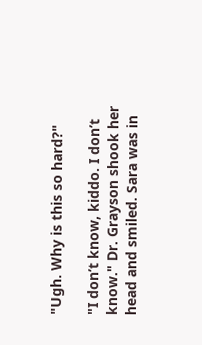"Ugh. Why is this so hard?"

"I don’t know, kiddo. I don’t know." Dr. Grayson shook her head and smiled. Sara was in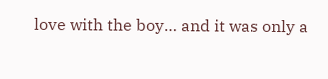love with the boy… and it was only a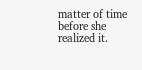matter of time before she realized it.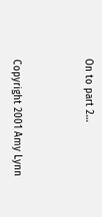On to part 2…



Copyright 2001 Amy Lynn